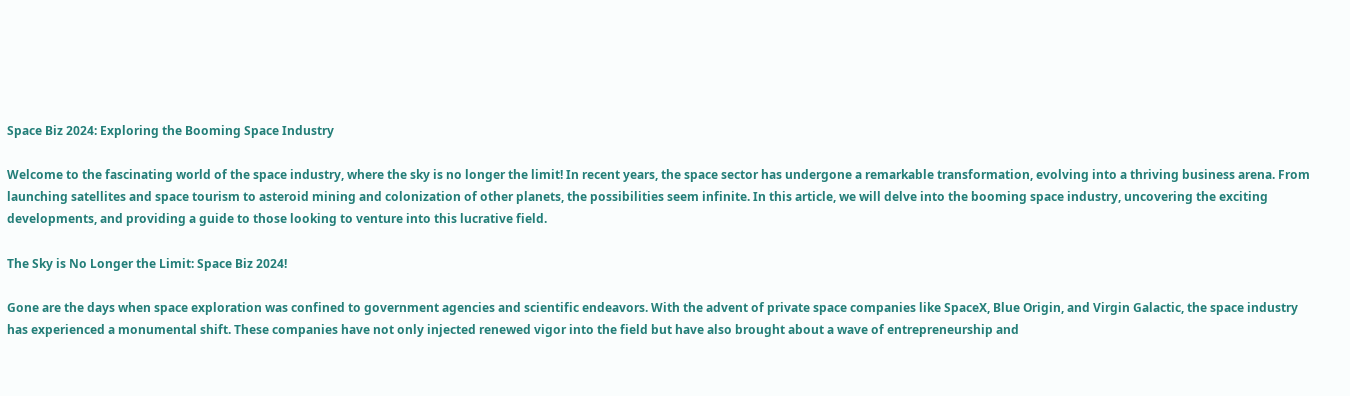Space Biz 2024: Exploring the Booming Space Industry

Welcome to the fascinating world of the space industry, where the sky is no longer the limit! In recent years, the space sector has undergone a remarkable transformation, evolving into a thriving business arena. From launching satellites and space tourism to asteroid mining and colonization of other planets, the possibilities seem infinite. In this article, we will delve into the booming space industry, uncovering the exciting developments, and providing a guide to those looking to venture into this lucrative field.

The Sky is No Longer the Limit: Space Biz 2024!

Gone are the days when space exploration was confined to government agencies and scientific endeavors. With the advent of private space companies like SpaceX, Blue Origin, and Virgin Galactic, the space industry has experienced a monumental shift. These companies have not only injected renewed vigor into the field but have also brought about a wave of entrepreneurship and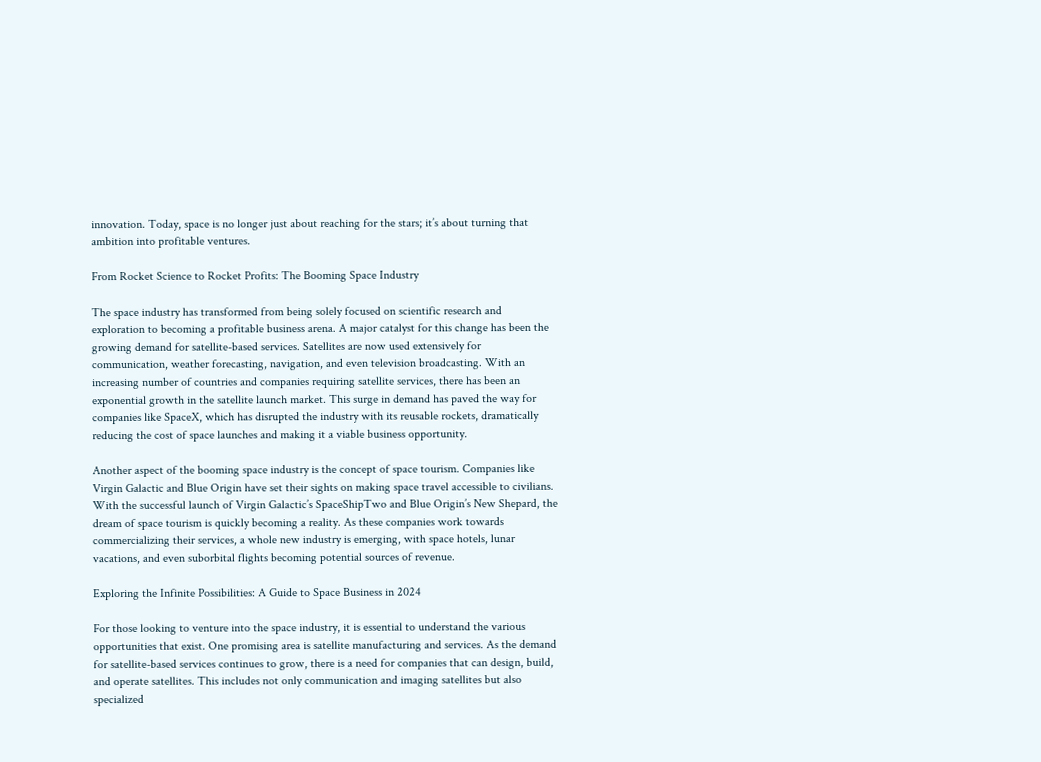innovation. Today, space is no longer just about reaching for the stars; it’s about turning that ambition into profitable ventures.

From Rocket Science to Rocket Profits: The Booming Space Industry

The space industry has transformed from being solely focused on scientific research and exploration to becoming a profitable business arena. A major catalyst for this change has been the growing demand for satellite-based services. Satellites are now used extensively for communication, weather forecasting, navigation, and even television broadcasting. With an increasing number of countries and companies requiring satellite services, there has been an exponential growth in the satellite launch market. This surge in demand has paved the way for companies like SpaceX, which has disrupted the industry with its reusable rockets, dramatically reducing the cost of space launches and making it a viable business opportunity.

Another aspect of the booming space industry is the concept of space tourism. Companies like Virgin Galactic and Blue Origin have set their sights on making space travel accessible to civilians. With the successful launch of Virgin Galactic’s SpaceShipTwo and Blue Origin’s New Shepard, the dream of space tourism is quickly becoming a reality. As these companies work towards commercializing their services, a whole new industry is emerging, with space hotels, lunar vacations, and even suborbital flights becoming potential sources of revenue.

Exploring the Infinite Possibilities: A Guide to Space Business in 2024

For those looking to venture into the space industry, it is essential to understand the various opportunities that exist. One promising area is satellite manufacturing and services. As the demand for satellite-based services continues to grow, there is a need for companies that can design, build, and operate satellites. This includes not only communication and imaging satellites but also specialized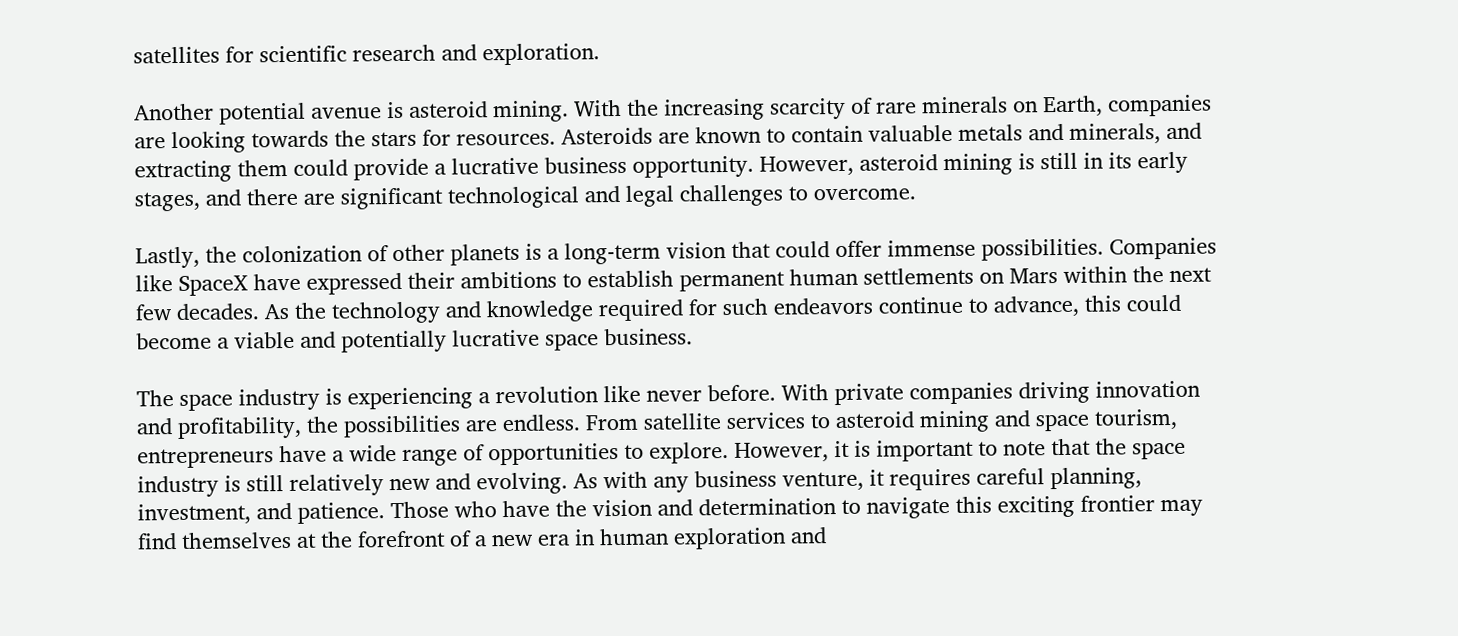satellites for scientific research and exploration.

Another potential avenue is asteroid mining. With the increasing scarcity of rare minerals on Earth, companies are looking towards the stars for resources. Asteroids are known to contain valuable metals and minerals, and extracting them could provide a lucrative business opportunity. However, asteroid mining is still in its early stages, and there are significant technological and legal challenges to overcome.

Lastly, the colonization of other planets is a long-term vision that could offer immense possibilities. Companies like SpaceX have expressed their ambitions to establish permanent human settlements on Mars within the next few decades. As the technology and knowledge required for such endeavors continue to advance, this could become a viable and potentially lucrative space business.

The space industry is experiencing a revolution like never before. With private companies driving innovation and profitability, the possibilities are endless. From satellite services to asteroid mining and space tourism, entrepreneurs have a wide range of opportunities to explore. However, it is important to note that the space industry is still relatively new and evolving. As with any business venture, it requires careful planning, investment, and patience. Those who have the vision and determination to navigate this exciting frontier may find themselves at the forefront of a new era in human exploration and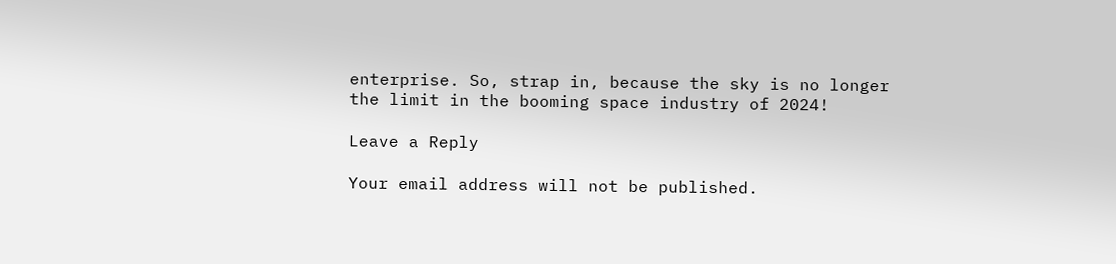enterprise. So, strap in, because the sky is no longer the limit in the booming space industry of 2024!

Leave a Reply

Your email address will not be published.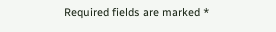Required fields are marked *